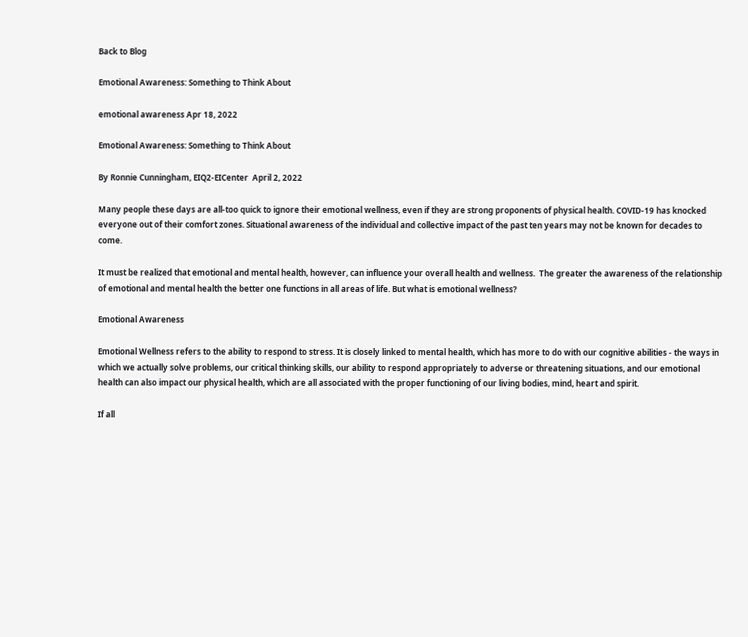Back to Blog

Emotional Awareness: Something to Think About

emotional awareness Apr 18, 2022

Emotional Awareness: Something to Think About

By Ronnie Cunningham, EIQ2-EICenter  April 2, 2022

Many people these days are all-too quick to ignore their emotional wellness, even if they are strong proponents of physical health. COVID-19 has knocked everyone out of their comfort zones. Situational awareness of the individual and collective impact of the past ten years may not be known for decades to come.

It must be realized that emotional and mental health, however, can influence your overall health and wellness.  The greater the awareness of the relationship of emotional and mental health the better one functions in all areas of life. But what is emotional wellness?

Emotional Awareness

Emotional Wellness refers to the ability to respond to stress. It is closely linked to mental health, which has more to do with our cognitive abilities - the ways in which we actually solve problems, our critical thinking skills, our ability to respond appropriately to adverse or threatening situations, and our emotional health can also impact our physical health, which are all associated with the proper functioning of our living bodies, mind, heart and spirit.

If all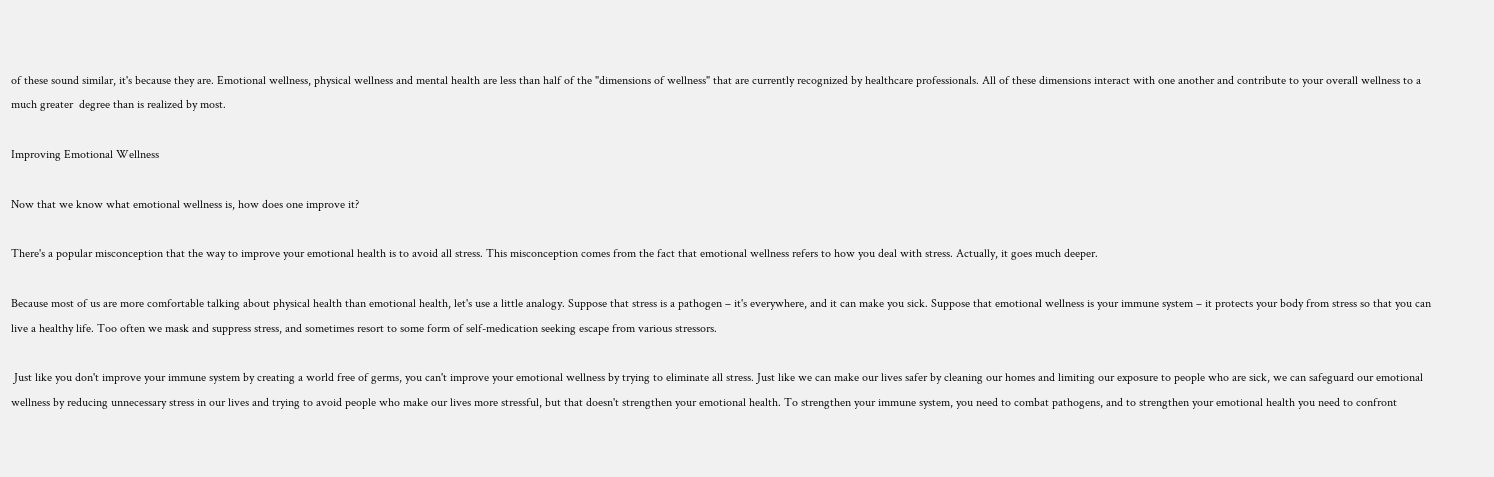of these sound similar, it's because they are. Emotional wellness, physical wellness and mental health are less than half of the "dimensions of wellness" that are currently recognized by healthcare professionals. All of these dimensions interact with one another and contribute to your overall wellness to a much greater  degree than is realized by most.

Improving Emotional Wellness

Now that we know what emotional wellness is, how does one improve it?

There's a popular misconception that the way to improve your emotional health is to avoid all stress. This misconception comes from the fact that emotional wellness refers to how you deal with stress. Actually, it goes much deeper.

Because most of us are more comfortable talking about physical health than emotional health, let's use a little analogy. Suppose that stress is a pathogen – it's everywhere, and it can make you sick. Suppose that emotional wellness is your immune system – it protects your body from stress so that you can live a healthy life. Too often we mask and suppress stress, and sometimes resort to some form of self-medication seeking escape from various stressors.

 Just like you don't improve your immune system by creating a world free of germs, you can't improve your emotional wellness by trying to eliminate all stress. Just like we can make our lives safer by cleaning our homes and limiting our exposure to people who are sick, we can safeguard our emotional wellness by reducing unnecessary stress in our lives and trying to avoid people who make our lives more stressful, but that doesn't strengthen your emotional health. To strengthen your immune system, you need to combat pathogens, and to strengthen your emotional health you need to confront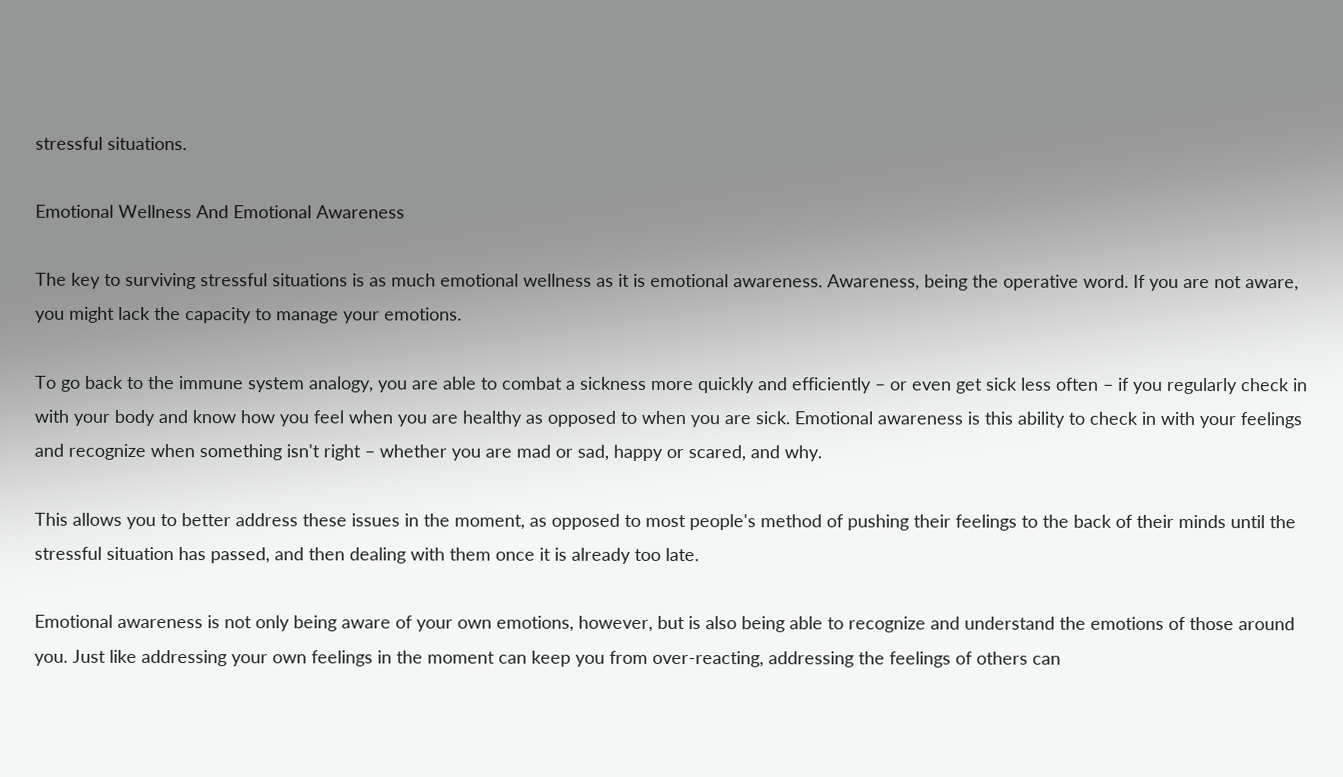stressful situations.

Emotional Wellness And Emotional Awareness

The key to surviving stressful situations is as much emotional wellness as it is emotional awareness. Awareness, being the operative word. If you are not aware, you might lack the capacity to manage your emotions.

To go back to the immune system analogy, you are able to combat a sickness more quickly and efficiently – or even get sick less often – if you regularly check in with your body and know how you feel when you are healthy as opposed to when you are sick. Emotional awareness is this ability to check in with your feelings and recognize when something isn't right – whether you are mad or sad, happy or scared, and why.

This allows you to better address these issues in the moment, as opposed to most people's method of pushing their feelings to the back of their minds until the stressful situation has passed, and then dealing with them once it is already too late.

Emotional awareness is not only being aware of your own emotions, however, but is also being able to recognize and understand the emotions of those around you. Just like addressing your own feelings in the moment can keep you from over-reacting, addressing the feelings of others can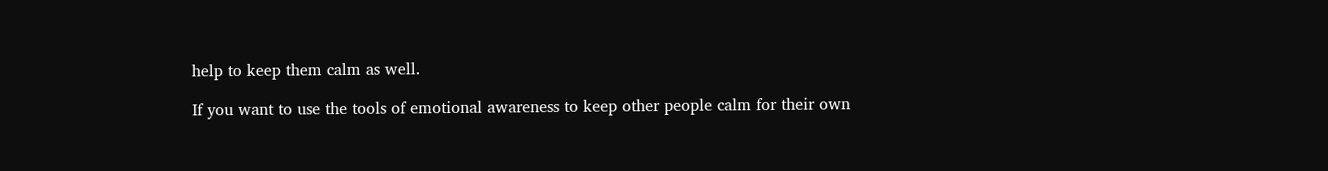help to keep them calm as well.

If you want to use the tools of emotional awareness to keep other people calm for their own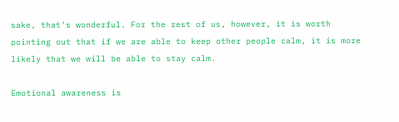sake, that's wonderful. For the rest of us, however, it is worth pointing out that if we are able to keep other people calm, it is more likely that we will be able to stay calm.

Emotional awareness is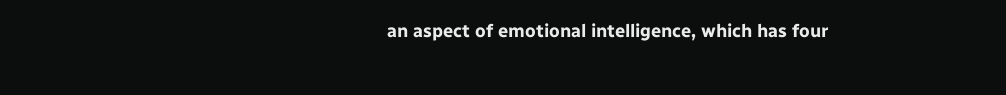an aspect of emotional intelligence, which has four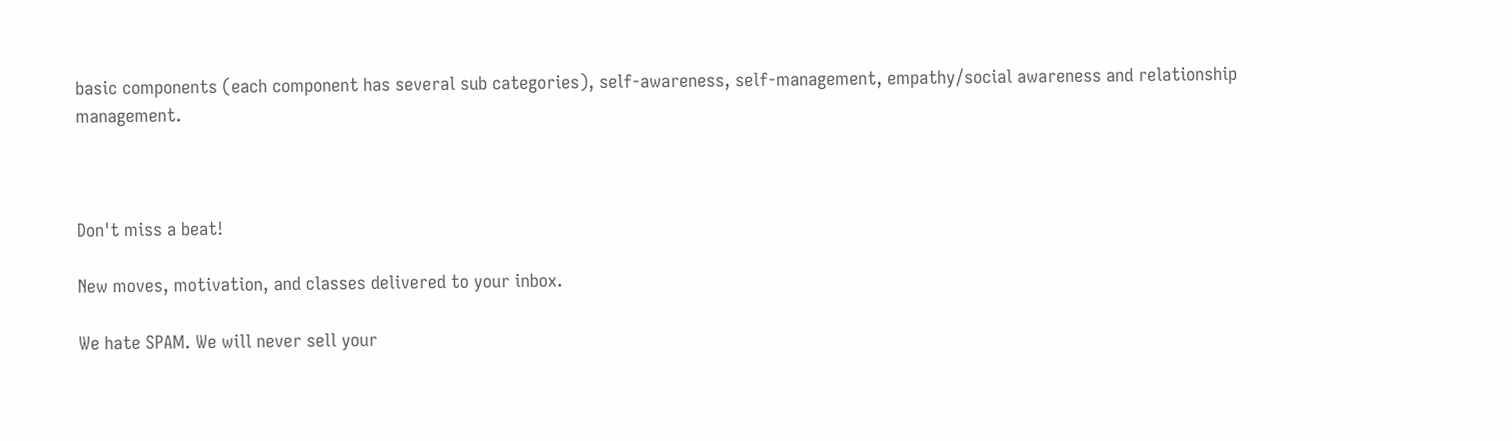basic components (each component has several sub categories), self-awareness, self-management, empathy/social awareness and relationship management.



Don't miss a beat!

New moves, motivation, and classes delivered to your inbox.

We hate SPAM. We will never sell your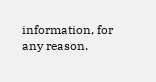information, for any reason.